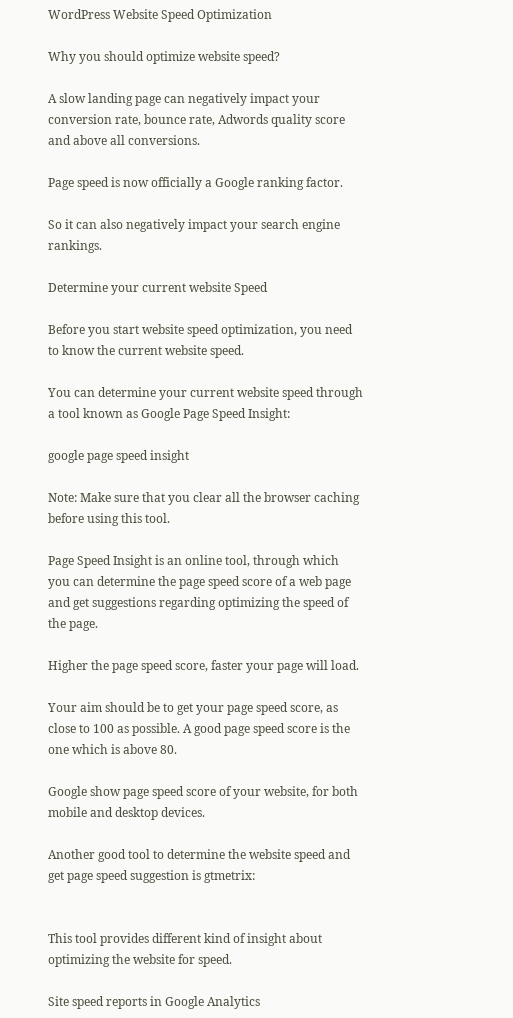WordPress Website Speed Optimization

Why you should optimize website speed?

A slow landing page can negatively impact your conversion rate, bounce rate, Adwords quality score and above all conversions.

Page speed is now officially a Google ranking factor.

So it can also negatively impact your search engine rankings.

Determine your current website Speed

Before you start website speed optimization, you need to know the current website speed.

You can determine your current website speed through a tool known as Google Page Speed Insight:

google page speed insight

Note: Make sure that you clear all the browser caching before using this tool.

Page Speed Insight is an online tool, through which you can determine the page speed score of a web page and get suggestions regarding optimizing the speed of the page.

Higher the page speed score, faster your page will load.

Your aim should be to get your page speed score, as close to 100 as possible. A good page speed score is the one which is above 80.

Google show page speed score of your website, for both mobile and desktop devices.

Another good tool to determine the website speed and get page speed suggestion is gtmetrix:


This tool provides different kind of insight about optimizing the website for speed.

Site speed reports in Google Analytics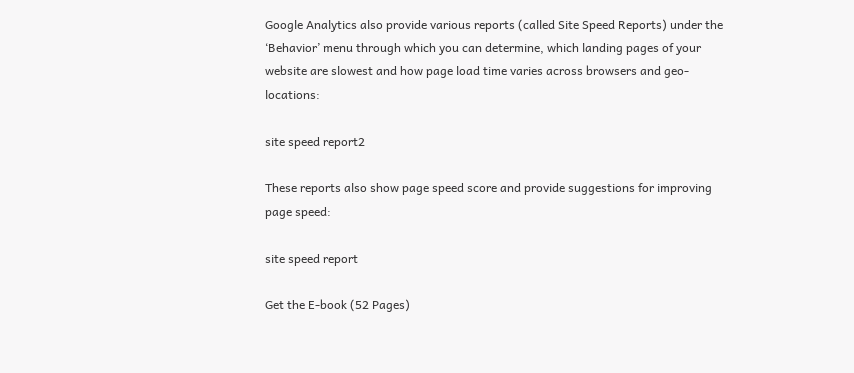Google Analytics also provide various reports (called Site Speed Reports) under the ‘Behavior’ menu through which you can determine, which landing pages of your website are slowest and how page load time varies across browsers and geo-locations:

site speed report2

These reports also show page speed score and provide suggestions for improving page speed:

site speed report

Get the E-book (52 Pages)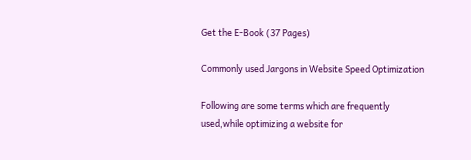Get the E-Book (37 Pages)

Commonly used Jargons in Website Speed Optimization

Following are some terms which are frequently used,while optimizing a website for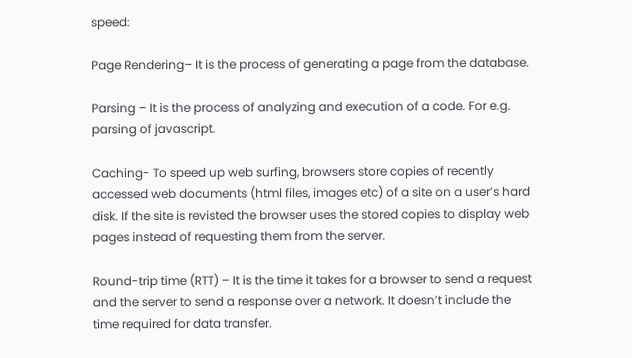speed:

Page Rendering– It is the process of generating a page from the database.

Parsing – It is the process of analyzing and execution of a code. For e.g. parsing of javascript.

Caching- To speed up web surfing, browsers store copies of recently accessed web documents (html files, images etc) of a site on a user’s hard disk. If the site is revisted the browser uses the stored copies to display web pages instead of requesting them from the server.

Round-trip time (RTT) – It is the time it takes for a browser to send a request and the server to send a response over a network. It doesn’t include the time required for data transfer.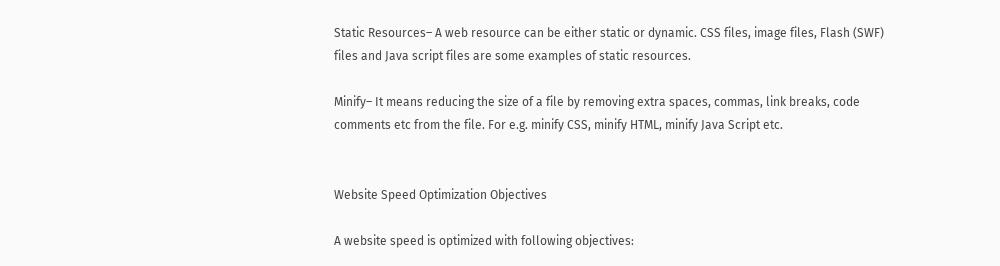Static Resources– A web resource can be either static or dynamic. CSS files, image files, Flash (SWF) files and Java script files are some examples of static resources.

Minify– It means reducing the size of a file by removing extra spaces, commas, link breaks, code comments etc from the file. For e.g. minify CSS, minify HTML, minify Java Script etc.


Website Speed Optimization Objectives

A website speed is optimized with following objectives: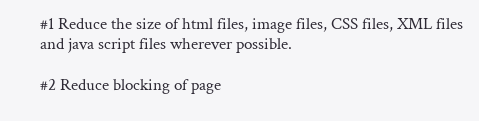#1 Reduce the size of html files, image files, CSS files, XML files and java script files wherever possible.

#2 Reduce blocking of page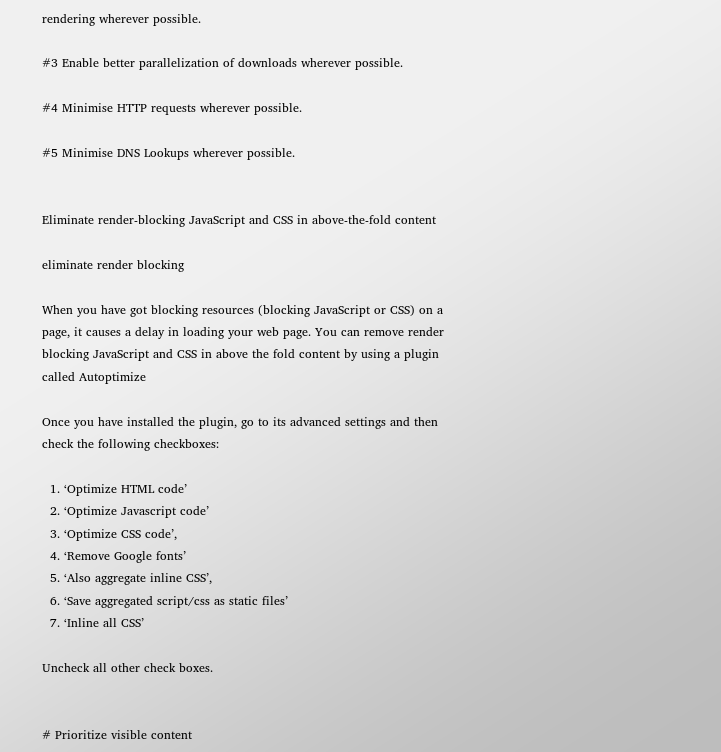rendering wherever possible.

#3 Enable better parallelization of downloads wherever possible.

#4 Minimise HTTP requests wherever possible.

#5 Minimise DNS Lookups wherever possible.


Eliminate render-blocking JavaScript and CSS in above-the-fold content

eliminate render blocking

When you have got blocking resources (blocking JavaScript or CSS) on a page, it causes a delay in loading your web page. You can remove render blocking JavaScript and CSS in above the fold content by using a plugin called Autoptimize

Once you have installed the plugin, go to its advanced settings and then check the following checkboxes:

  1. ‘Optimize HTML code’
  2. ‘Optimize Javascript code’
  3. ‘Optimize CSS code’,
  4. ‘Remove Google fonts’
  5. ‘Also aggregate inline CSS’,
  6. ‘Save aggregated script/css as static files’
  7. ‘Inline all CSS’

Uncheck all other check boxes.


# Prioritize visible content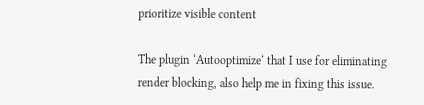prioritize visible content

The plugin ‘Autooptimize‘ that I use for eliminating render blocking, also help me in fixing this issue.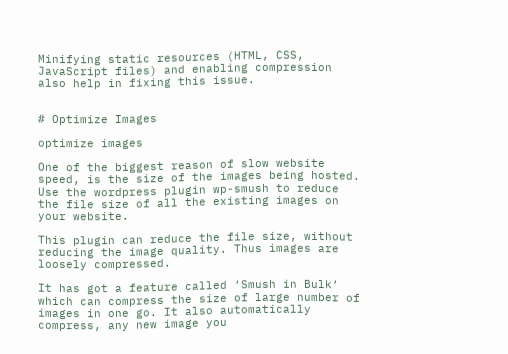Minifying static resources (HTML, CSS, JavaScript files) and enabling compression also help in fixing this issue.


# Optimize Images

optimize images

One of the biggest reason of slow website speed, is the size of the images being hosted. Use the wordpress plugin wp-smush to reduce the file size of all the existing images on your website.

This plugin can reduce the file size, without reducing the image quality. Thus images are loosely compressed.

It has got a feature called ‘Smush in Bulk‘ which can compress the size of large number of images in one go. It also automatically compress, any new image you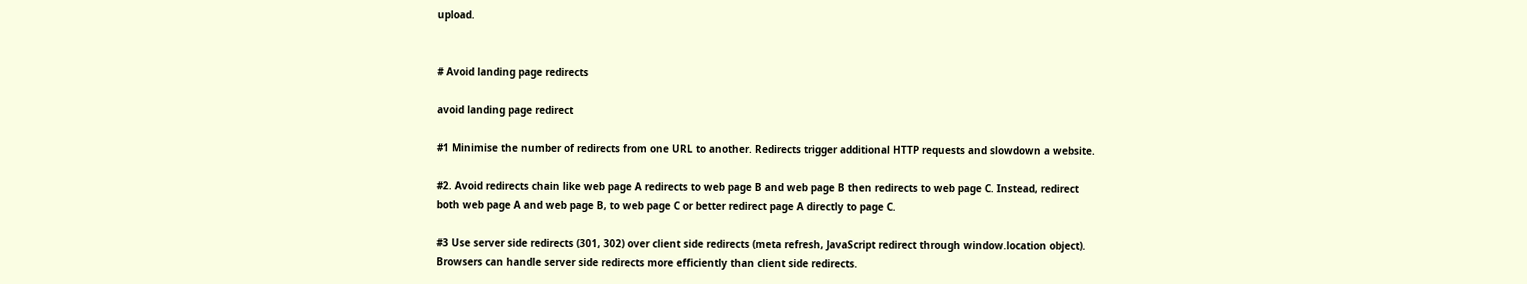upload.


# Avoid landing page redirects

avoid landing page redirect

#1 Minimise the number of redirects from one URL to another. Redirects trigger additional HTTP requests and slowdown a website.

#2. Avoid redirects chain like web page A redirects to web page B and web page B then redirects to web page C. Instead, redirect both web page A and web page B, to web page C or better redirect page A directly to page C.

#3 Use server side redirects (301, 302) over client side redirects (meta refresh, JavaScript redirect through window.location object). Browsers can handle server side redirects more efficiently than client side redirects.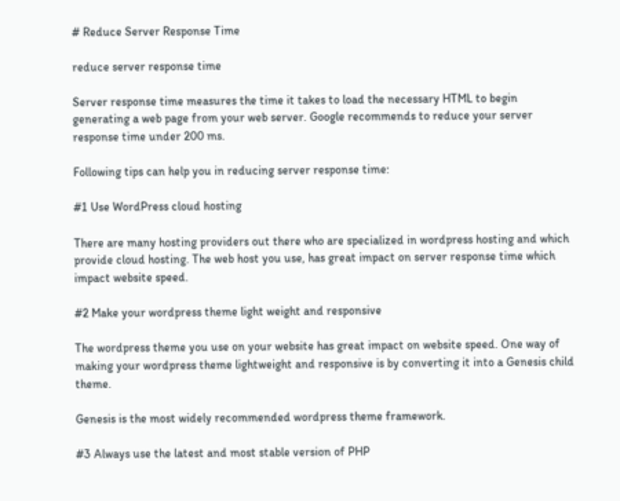# Reduce Server Response Time

reduce server response time

Server response time measures the time it takes to load the necessary HTML to begin generating a web page from your web server. Google recommends to reduce your server response time under 200 ms.

Following tips can help you in reducing server response time:

#1 Use WordPress cloud hosting

There are many hosting providers out there who are specialized in wordpress hosting and which provide cloud hosting. The web host you use, has great impact on server response time which impact website speed.

#2 Make your wordpress theme light weight and responsive

The wordpress theme you use on your website has great impact on website speed. One way of making your wordpress theme lightweight and responsive is by converting it into a Genesis child theme.

Genesis is the most widely recommended wordpress theme framework.

#3 Always use the latest and most stable version of PHP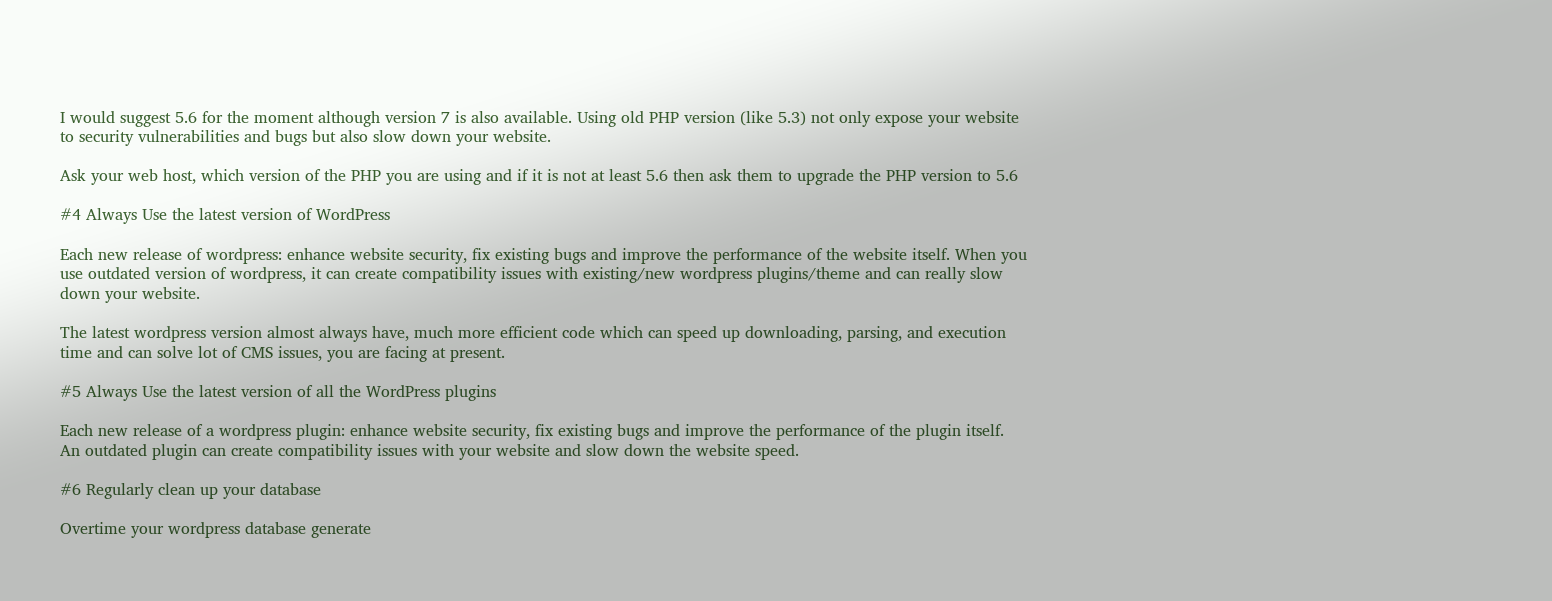I would suggest 5.6 for the moment although version 7 is also available. Using old PHP version (like 5.3) not only expose your website to security vulnerabilities and bugs but also slow down your website.

Ask your web host, which version of the PHP you are using and if it is not at least 5.6 then ask them to upgrade the PHP version to 5.6

#4 Always Use the latest version of WordPress

Each new release of wordpress: enhance website security, fix existing bugs and improve the performance of the website itself. When you use outdated version of wordpress, it can create compatibility issues with existing/new wordpress plugins/theme and can really slow down your website.

The latest wordpress version almost always have, much more efficient code which can speed up downloading, parsing, and execution time and can solve lot of CMS issues, you are facing at present.

#5 Always Use the latest version of all the WordPress plugins

Each new release of a wordpress plugin: enhance website security, fix existing bugs and improve the performance of the plugin itself. An outdated plugin can create compatibility issues with your website and slow down the website speed.

#6 Regularly clean up your database

Overtime your wordpress database generate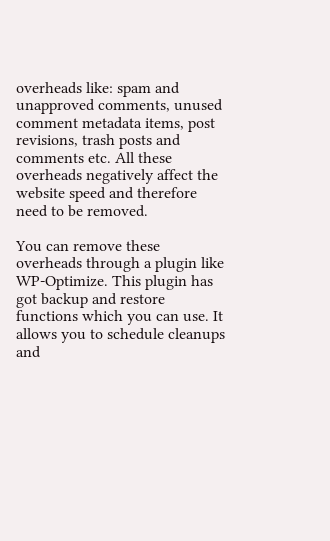overheads like: spam and unapproved comments, unused comment metadata items, post revisions, trash posts and comments etc. All these overheads negatively affect the website speed and therefore need to be removed.

You can remove these overheads through a plugin like WP-Optimize. This plugin has got backup and restore functions which you can use. It allows you to schedule cleanups and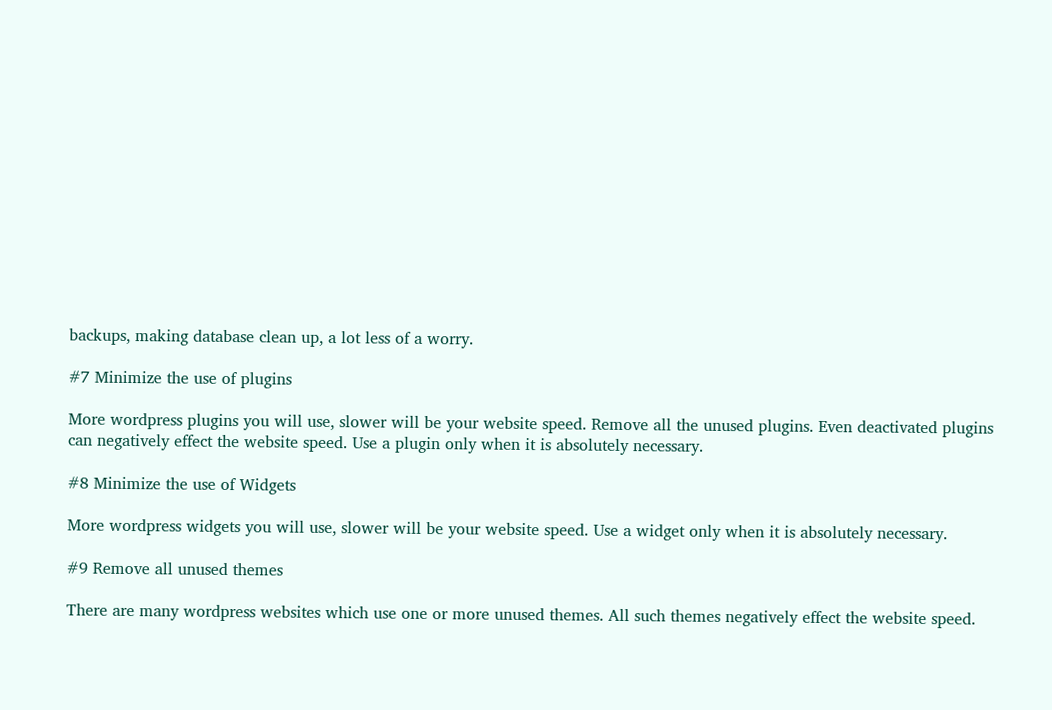backups, making database clean up, a lot less of a worry.

#7 Minimize the use of plugins

More wordpress plugins you will use, slower will be your website speed. Remove all the unused plugins. Even deactivated plugins can negatively effect the website speed. Use a plugin only when it is absolutely necessary.

#8 Minimize the use of Widgets

More wordpress widgets you will use, slower will be your website speed. Use a widget only when it is absolutely necessary.

#9 Remove all unused themes

There are many wordpress websites which use one or more unused themes. All such themes negatively effect the website speed.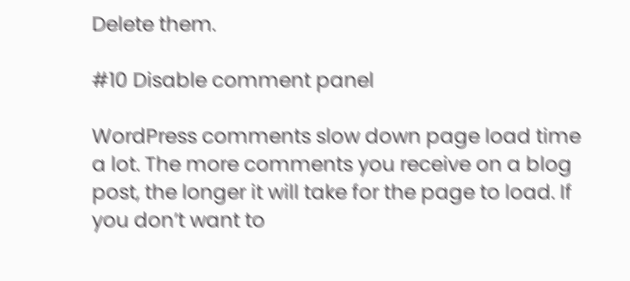Delete them.

#10 Disable comment panel

WordPress comments slow down page load time a lot. The more comments you receive on a blog post, the longer it will take for the page to load. If you don’t want to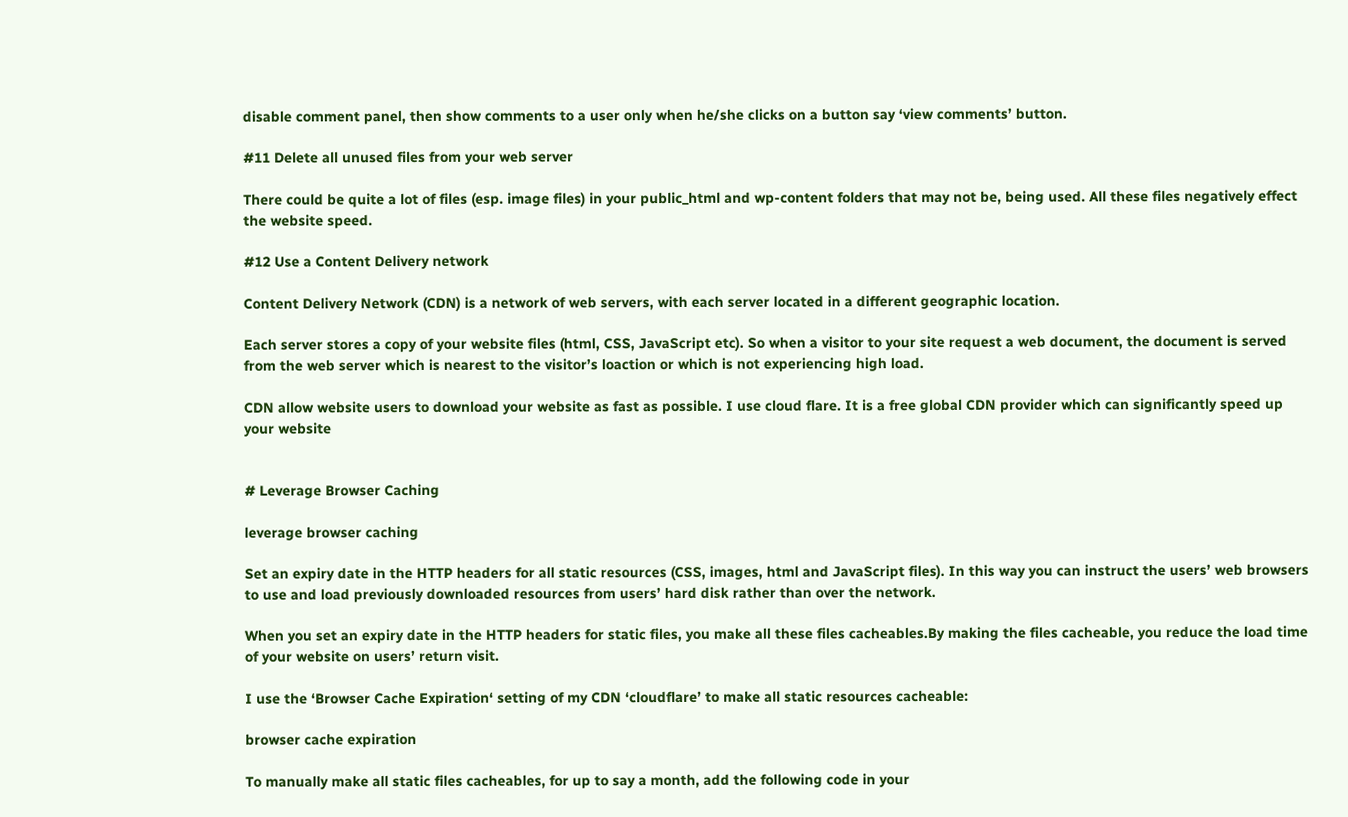disable comment panel, then show comments to a user only when he/she clicks on a button say ‘view comments’ button.

#11 Delete all unused files from your web server

There could be quite a lot of files (esp. image files) in your public_html and wp-content folders that may not be, being used. All these files negatively effect the website speed.

#12 Use a Content Delivery network

Content Delivery Network (CDN) is a network of web servers, with each server located in a different geographic location.

Each server stores a copy of your website files (html, CSS, JavaScript etc). So when a visitor to your site request a web document, the document is served from the web server which is nearest to the visitor’s loaction or which is not experiencing high load.

CDN allow website users to download your website as fast as possible. I use cloud flare. It is a free global CDN provider which can significantly speed up your website


# Leverage Browser Caching

leverage browser caching

Set an expiry date in the HTTP headers for all static resources (CSS, images, html and JavaScript files). In this way you can instruct the users’ web browsers to use and load previously downloaded resources from users’ hard disk rather than over the network.

When you set an expiry date in the HTTP headers for static files, you make all these files cacheables.By making the files cacheable, you reduce the load time of your website on users’ return visit.

I use the ‘Browser Cache Expiration‘ setting of my CDN ‘cloudflare’ to make all static resources cacheable:

browser cache expiration

To manually make all static files cacheables, for up to say a month, add the following code in your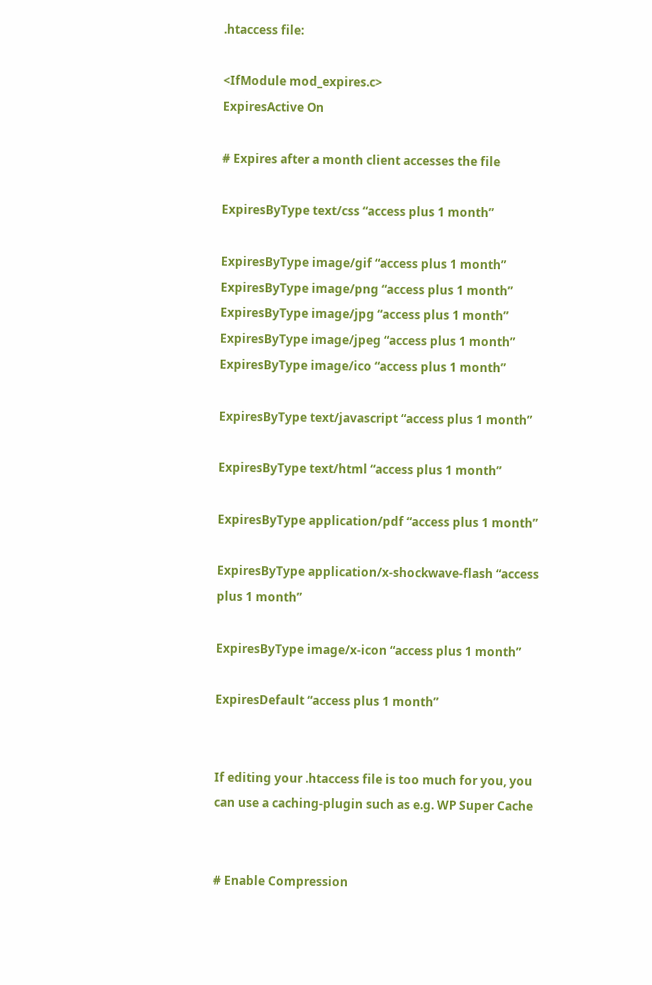.htaccess file:

<IfModule mod_expires.c>
ExpiresActive On

# Expires after a month client accesses the file

ExpiresByType text/css “access plus 1 month”

ExpiresByType image/gif “access plus 1 month”
ExpiresByType image/png “access plus 1 month”
ExpiresByType image/jpg “access plus 1 month”
ExpiresByType image/jpeg “access plus 1 month”
ExpiresByType image/ico “access plus 1 month”

ExpiresByType text/javascript “access plus 1 month”

ExpiresByType text/html “access plus 1 month”

ExpiresByType application/pdf “access plus 1 month”

ExpiresByType application/x-shockwave-flash “access plus 1 month”

ExpiresByType image/x-icon “access plus 1 month”

ExpiresDefault “access plus 1 month”


If editing your .htaccess file is too much for you, you can use a caching-plugin such as e.g. WP Super Cache


# Enable Compression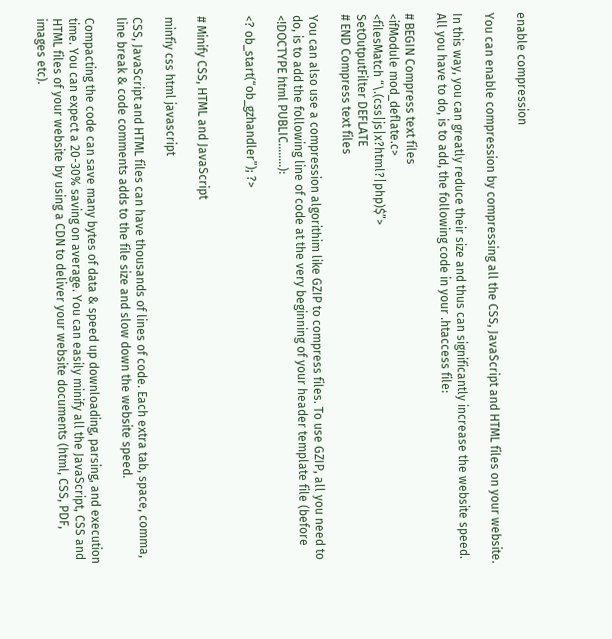enable compression

You can enable compression by compressing all the CSS, JavaScript and HTML files on your website.

In this way, you can greatly reduce their size and thus can significantly increase the website speed. All you have to do, is to add, the following code in your .htaccess file:

# BEGIN Compress text files
<ifModule mod_deflate.c>
<filesMatch “\.(css|js|x?html?|php)$”>
SetOutputFilter DEFLATE
# END Compress text files

You can also use a compression algorithim like GZIP to compress files. To use GZIP, all you need to do, is to add the following line of code at the very beginning of your header template file (before <!DOCTYPE html PUBLIC……..):

<? ob_start(“ob_gzhandler”); ?>


# Minify CSS, HTML and JavaScript

minfiy css html javascript

CSS, JavaScript and HTML files can have thousands of lines of code. Each extra tab, space, comma, line break & code comments adds to the file size and slow down the website speed.

Compacting the code can save many bytes of data & speed up downloading, parsing, and execution time. You can expect a 20-30% saving on average. You can easily minify all the JavaScript, CSS and HTML files of your website by using a CDN to deliver your website documents (html, CSS, PDF, images etc).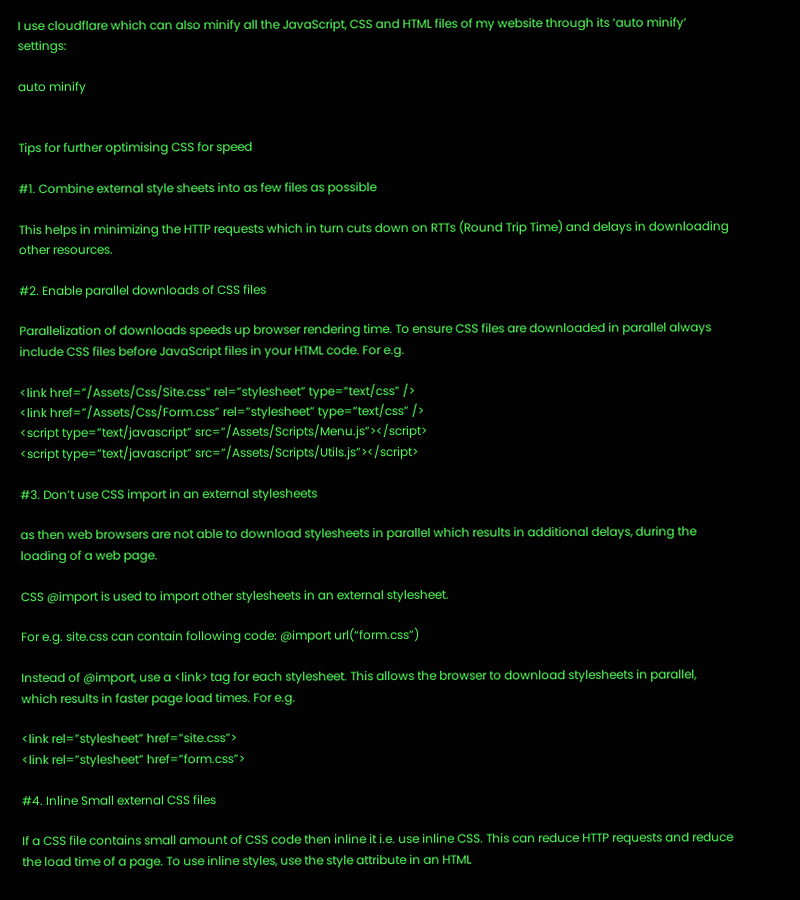I use cloudflare which can also minify all the JavaScript, CSS and HTML files of my website through its ‘auto minify‘ settings:

auto minify


Tips for further optimising CSS for speed

#1. Combine external style sheets into as few files as possible

This helps in minimizing the HTTP requests which in turn cuts down on RTTs (Round Trip Time) and delays in downloading other resources.

#2. Enable parallel downloads of CSS files

Parallelization of downloads speeds up browser rendering time. To ensure CSS files are downloaded in parallel always include CSS files before JavaScript files in your HTML code. For e.g.

<link href=”/Assets/Css/Site.css” rel=”stylesheet” type=”text/css” />
<link href=”/Assets/Css/Form.css” rel=”stylesheet” type=”text/css” />
<script type=”text/javascript” src=”/Assets/Scripts/Menu.js”></script>
<script type=”text/javascript” src=”/Assets/Scripts/Utils.js”></script>

#3. Don’t use CSS import in an external stylesheets

as then web browsers are not able to download stylesheets in parallel which results in additional delays, during the loading of a web page.

CSS @import is used to import other stylesheets in an external stylesheet.

For e.g. site.css can contain following code: @import url(“form.css”)

Instead of @import, use a <link> tag for each stylesheet. This allows the browser to download stylesheets in parallel, which results in faster page load times. For e.g.

<link rel=”stylesheet” href=”site.css”>
<link rel=”stylesheet” href=”form.css”>

#4. Inline Small external CSS files

If a CSS file contains small amount of CSS code then inline it i.e. use inline CSS. This can reduce HTTP requests and reduce the load time of a page. To use inline styles, use the style attribute in an HTML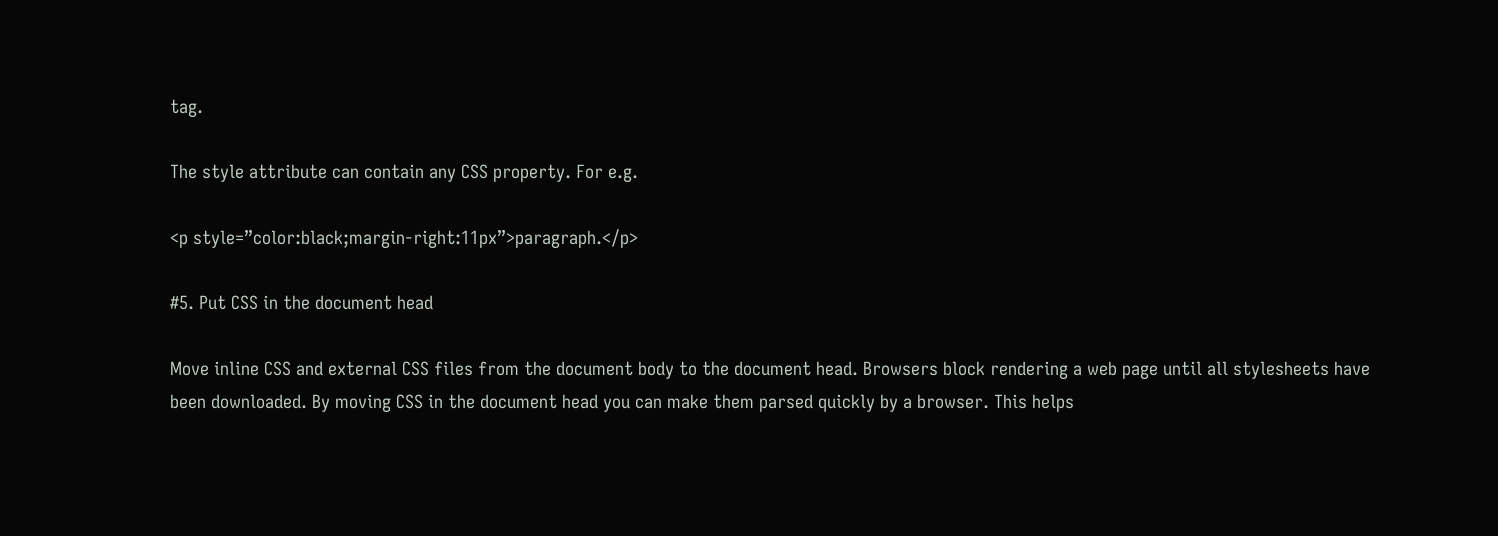tag.

The style attribute can contain any CSS property. For e.g.

<p style=”color:black;margin-right:11px”>paragraph.</p>

#5. Put CSS in the document head

Move inline CSS and external CSS files from the document body to the document head. Browsers block rendering a web page until all stylesheets have been downloaded. By moving CSS in the document head you can make them parsed quickly by a browser. This helps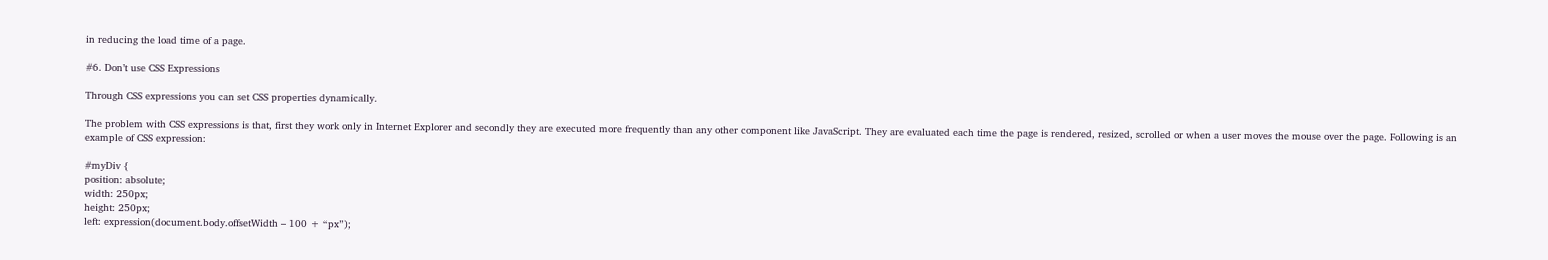in reducing the load time of a page.

#6. Don’t use CSS Expressions

Through CSS expressions you can set CSS properties dynamically.

The problem with CSS expressions is that, first they work only in Internet Explorer and secondly they are executed more frequently than any other component like JavaScript. They are evaluated each time the page is rendered, resized, scrolled or when a user moves the mouse over the page. Following is an example of CSS expression:

#myDiv {
position: absolute;
width: 250px;
height: 250px;
left: expression(document.body.offsetWidth – 100 + “px”);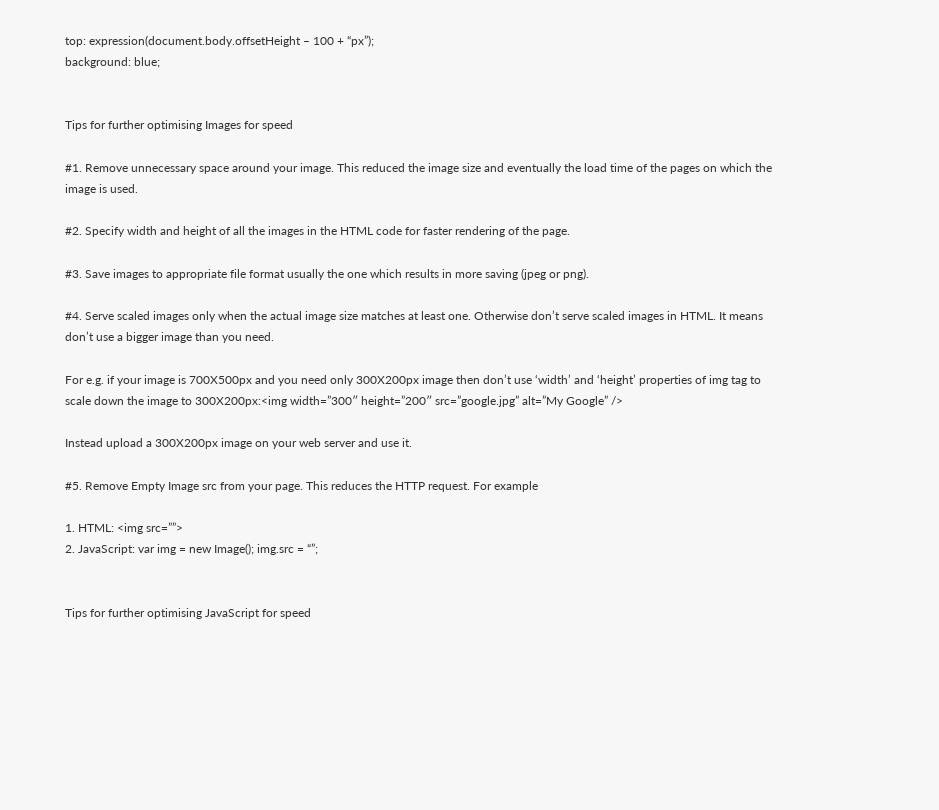top: expression(document.body.offsetHeight – 100 + “px”);
background: blue;


Tips for further optimising Images for speed

#1. Remove unnecessary space around your image. This reduced the image size and eventually the load time of the pages on which the image is used.

#2. Specify width and height of all the images in the HTML code for faster rendering of the page.

#3. Save images to appropriate file format usually the one which results in more saving (jpeg or png).

#4. Serve scaled images only when the actual image size matches at least one. Otherwise don’t serve scaled images in HTML. It means don’t use a bigger image than you need.

For e.g. if your image is 700X500px and you need only 300X200px image then don’t use ‘width’ and ‘height’ properties of img tag to scale down the image to 300X200px:<img width=”300″ height=”200″ src=”google.jpg” alt=”My Google” />

Instead upload a 300X200px image on your web server and use it.

#5. Remove Empty Image src from your page. This reduces the HTTP request. For example

1. HTML: <img src=””>
2. JavaScript: var img = new Image(); img.src = “”;


Tips for further optimising JavaScript for speed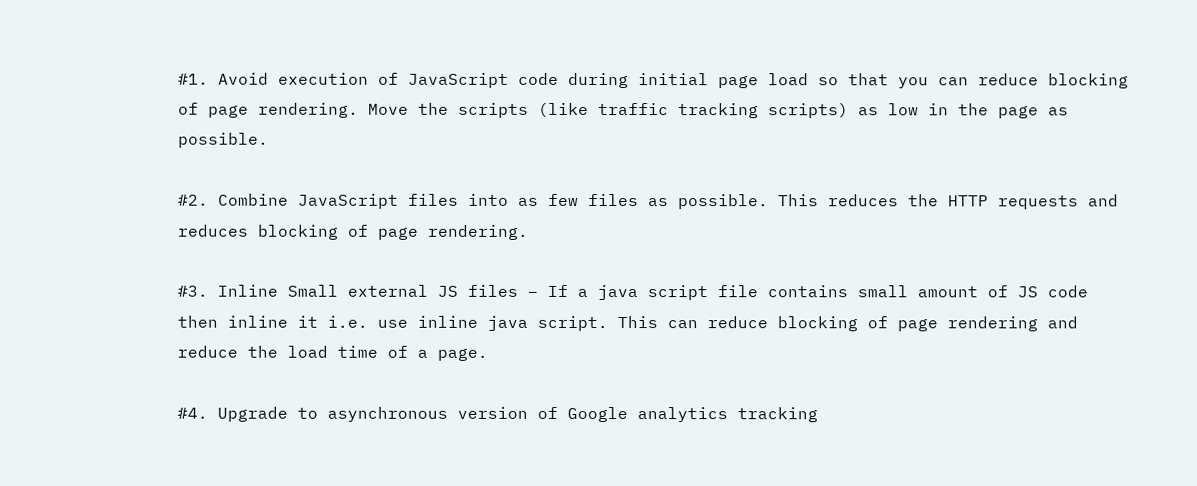#1. Avoid execution of JavaScript code during initial page load so that you can reduce blocking of page rendering. Move the scripts (like traffic tracking scripts) as low in the page as possible.

#2. Combine JavaScript files into as few files as possible. This reduces the HTTP requests and reduces blocking of page rendering.

#3. Inline Small external JS files – If a java script file contains small amount of JS code then inline it i.e. use inline java script. This can reduce blocking of page rendering and reduce the load time of a page.

#4. Upgrade to asynchronous version of Google analytics tracking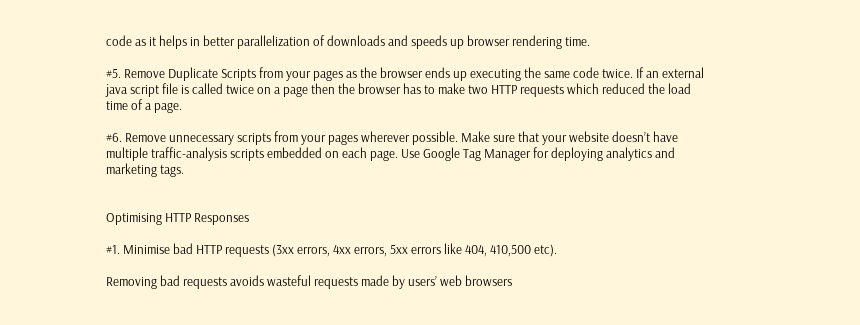code as it helps in better parallelization of downloads and speeds up browser rendering time.

#5. Remove Duplicate Scripts from your pages as the browser ends up executing the same code twice. If an external java script file is called twice on a page then the browser has to make two HTTP requests which reduced the load time of a page.

#6. Remove unnecessary scripts from your pages wherever possible. Make sure that your website doesn’t have multiple traffic-analysis scripts embedded on each page. Use Google Tag Manager for deploying analytics and marketing tags.


Optimising HTTP Responses

#1. Minimise bad HTTP requests (3xx errors, 4xx errors, 5xx errors like 404, 410,500 etc).

Removing bad requests avoids wasteful requests made by users’ web browsers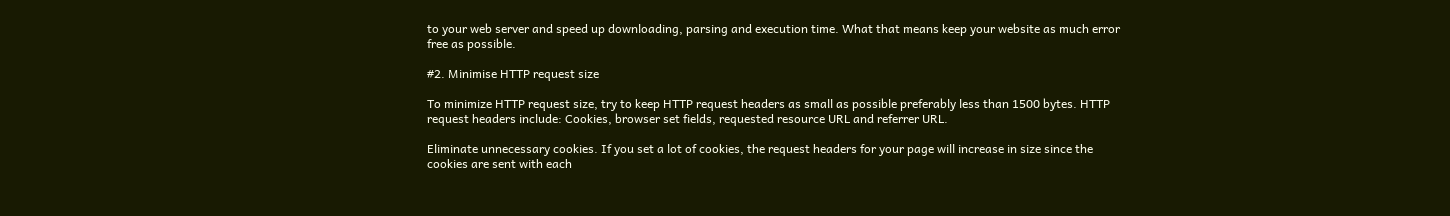to your web server and speed up downloading, parsing and execution time. What that means keep your website as much error free as possible.

#2. Minimise HTTP request size

To minimize HTTP request size, try to keep HTTP request headers as small as possible preferably less than 1500 bytes. HTTP request headers include: Cookies, browser set fields, requested resource URL and referrer URL.

Eliminate unnecessary cookies. If you set a lot of cookies, the request headers for your page will increase in size since the cookies are sent with each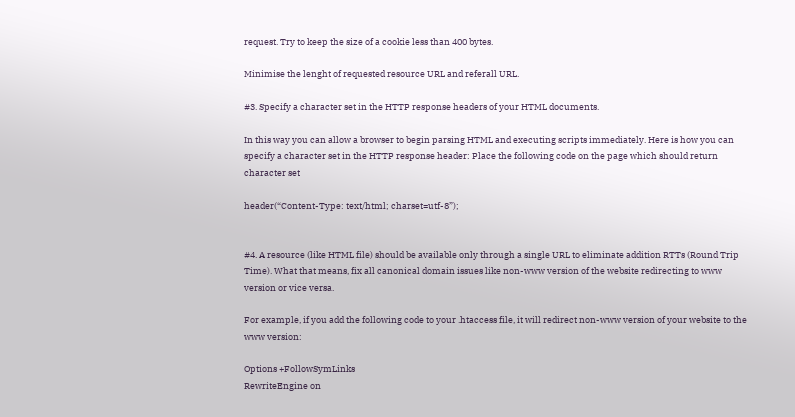request. Try to keep the size of a cookie less than 400 bytes.

Minimise the lenght of requested resource URL and referall URL.

#3. Specify a character set in the HTTP response headers of your HTML documents.

In this way you can allow a browser to begin parsing HTML and executing scripts immediately. Here is how you can specify a character set in the HTTP response header: Place the following code on the page which should return character set

header(“Content-Type: text/html; charset=utf-8”);


#4. A resource (like HTML file) should be available only through a single URL to eliminate addition RTTs (Round Trip Time). What that means, fix all canonical domain issues like non-www version of the website redirecting to www version or vice versa.

For example, if you add the following code to your .htaccess file, it will redirect non-www version of your website to the www version:

Options +FollowSymLinks
RewriteEngine on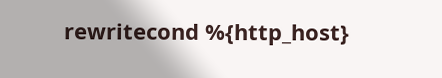rewritecond %{http_host}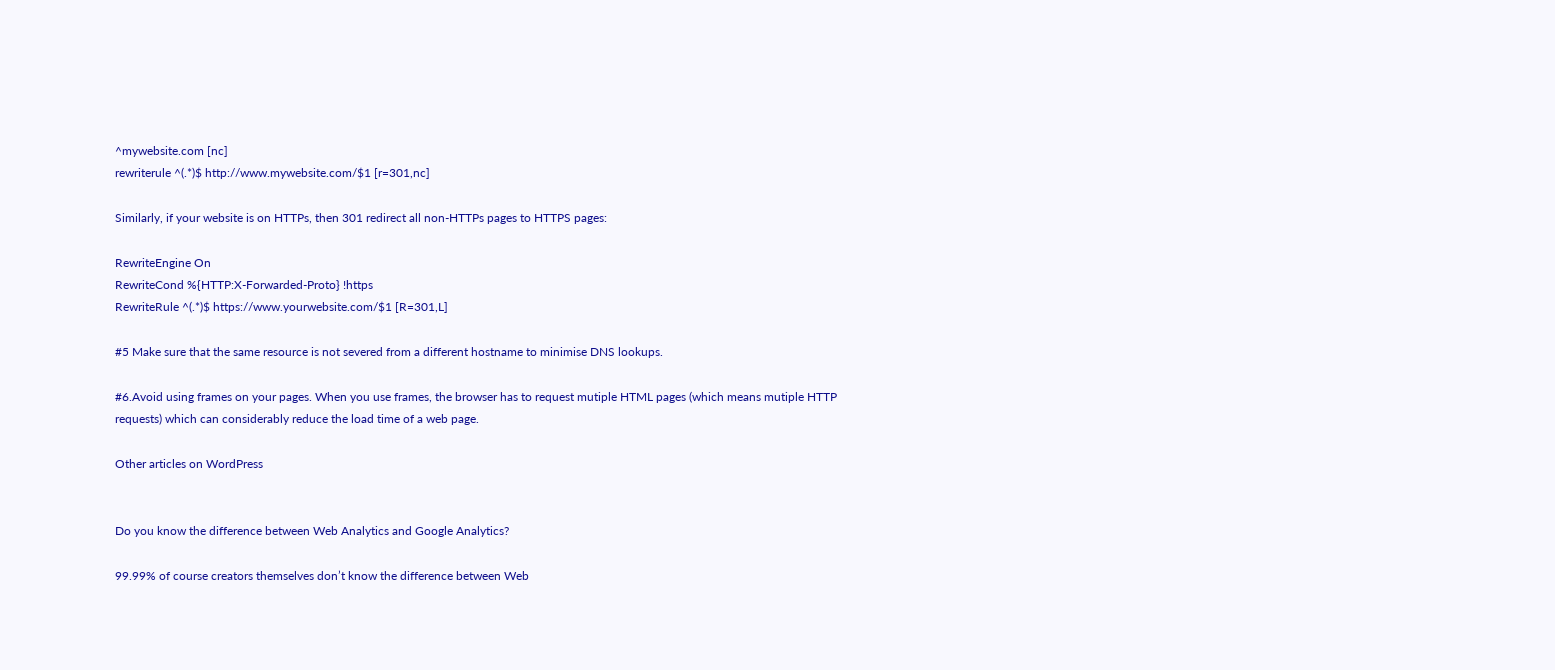^mywebsite.com [nc]
rewriterule ^(.*)$ http://www.mywebsite.com/$1 [r=301,nc]

Similarly, if your website is on HTTPs, then 301 redirect all non-HTTPs pages to HTTPS pages:

RewriteEngine On
RewriteCond %{HTTP:X-Forwarded-Proto} !https
RewriteRule ^(.*)$ https://www.yourwebsite.com/$1 [R=301,L]

#5 Make sure that the same resource is not severed from a different hostname to minimise DNS lookups.

#6.Avoid using frames on your pages. When you use frames, the browser has to request mutiple HTML pages (which means mutiple HTTP requests) which can considerably reduce the load time of a web page.

Other articles on WordPress


Do you know the difference between Web Analytics and Google Analytics?

99.99% of course creators themselves don’t know the difference between Web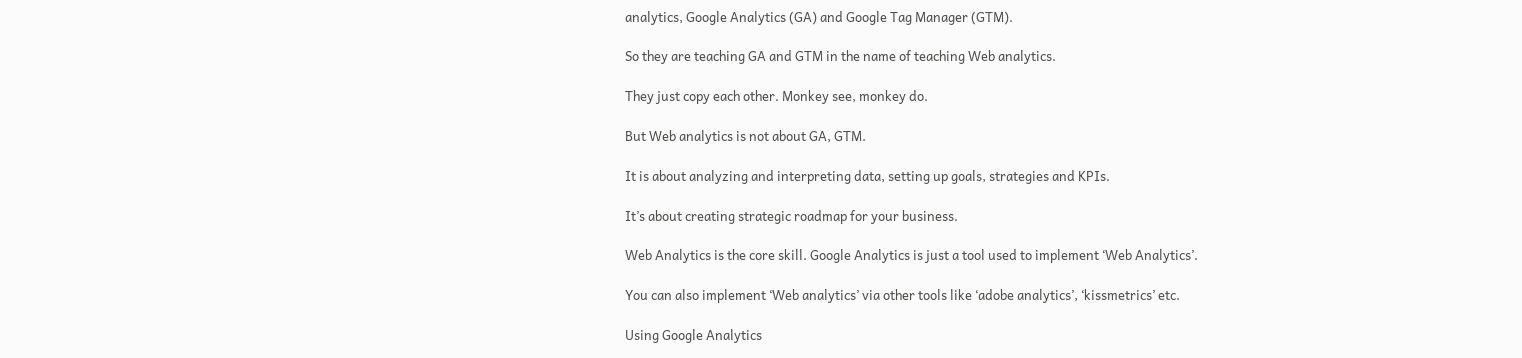analytics, Google Analytics (GA) and Google Tag Manager (GTM).

So they are teaching GA and GTM in the name of teaching Web analytics.

They just copy each other. Monkey see, monkey do.

But Web analytics is not about GA, GTM.

It is about analyzing and interpreting data, setting up goals, strategies and KPIs.

It’s about creating strategic roadmap for your business.

Web Analytics is the core skill. Google Analytics is just a tool used to implement ‘Web Analytics’.

You can also implement ‘Web analytics’ via other tools like ‘adobe analytics’, ‘kissmetrics’ etc.

Using Google Analytics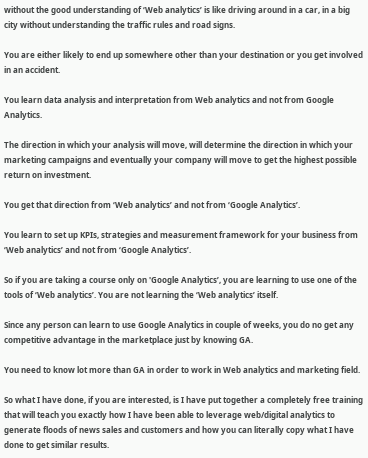without the good understanding of ‘Web analytics’ is like driving around in a car, in a big city without understanding the traffic rules and road signs.

You are either likely to end up somewhere other than your destination or you get involved in an accident.

You learn data analysis and interpretation from Web analytics and not from Google Analytics.

The direction in which your analysis will move, will determine the direction in which your marketing campaigns and eventually your company will move to get the highest possible return on investment.

You get that direction from ‘Web analytics’ and not from ‘Google Analytics’.

You learn to set up KPIs, strategies and measurement framework for your business from ‘Web analytics’ and not from ‘Google Analytics’.

So if you are taking a course only on 'Google Analytics’, you are learning to use one of the tools of ‘Web analytics’. You are not learning the ‘Web analytics’ itself.

Since any person can learn to use Google Analytics in couple of weeks, you do no get any competitive advantage in the marketplace just by knowing GA.

You need to know lot more than GA in order to work in Web analytics and marketing field.

So what I have done, if you are interested, is I have put together a completely free training that will teach you exactly how I have been able to leverage web/digital analytics to generate floods of news sales and customers and how you can literally copy what I have done to get similar results.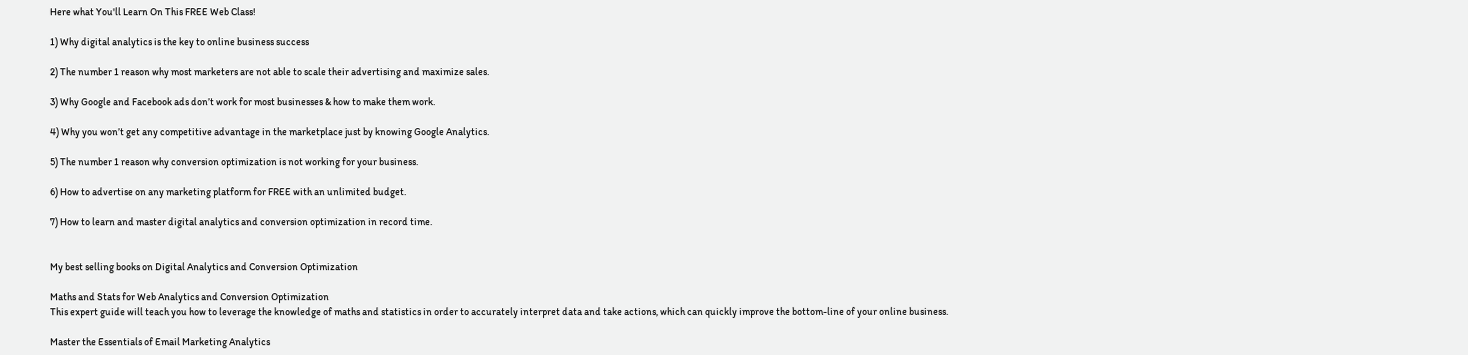Here what You'll Learn On This FREE Web Class!

1) Why digital analytics is the key to online business success

2) The number 1 reason why most marketers are not able to scale their advertising and maximize sales.

3) Why Google and Facebook ads don’t work for most businesses & how to make them work.

4) Why you won’t get any competitive advantage in the marketplace just by knowing Google Analytics.

5) The number 1 reason why conversion optimization is not working for your business.

6) How to advertise on any marketing platform for FREE with an unlimited budget.

7) How to learn and master digital analytics and conversion optimization in record time.


My best selling books on Digital Analytics and Conversion Optimization

Maths and Stats for Web Analytics and Conversion Optimization
This expert guide will teach you how to leverage the knowledge of maths and statistics in order to accurately interpret data and take actions, which can quickly improve the bottom-line of your online business.

Master the Essentials of Email Marketing Analytics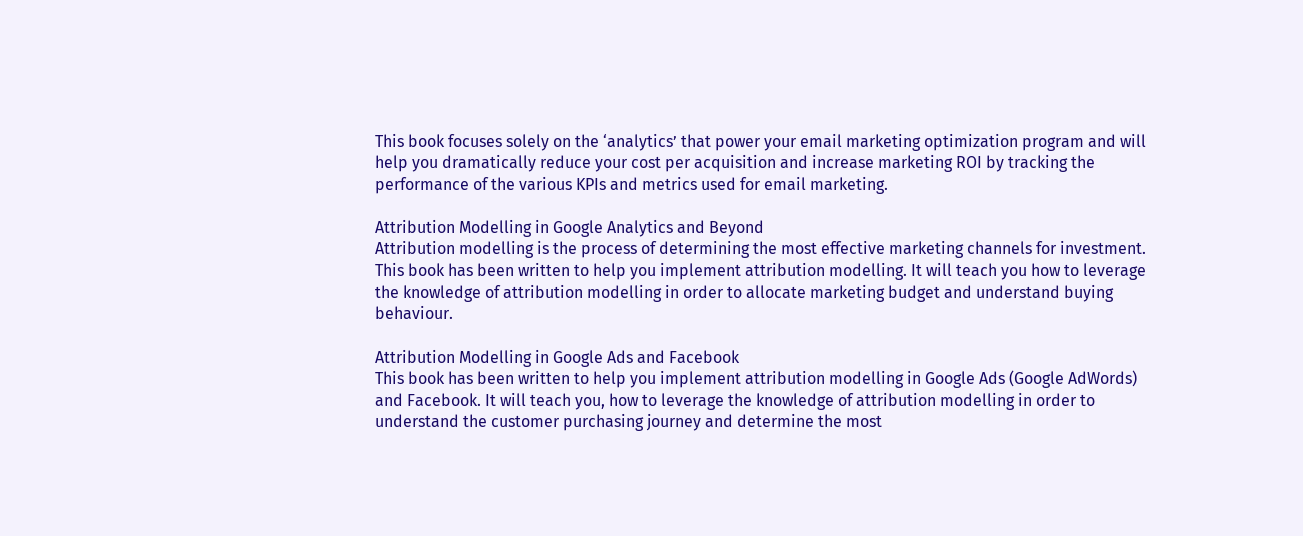This book focuses solely on the ‘analytics’ that power your email marketing optimization program and will help you dramatically reduce your cost per acquisition and increase marketing ROI by tracking the performance of the various KPIs and metrics used for email marketing.

Attribution Modelling in Google Analytics and Beyond
Attribution modelling is the process of determining the most effective marketing channels for investment. This book has been written to help you implement attribution modelling. It will teach you how to leverage the knowledge of attribution modelling in order to allocate marketing budget and understand buying behaviour.

Attribution Modelling in Google Ads and Facebook
This book has been written to help you implement attribution modelling in Google Ads (Google AdWords) and Facebook. It will teach you, how to leverage the knowledge of attribution modelling in order to understand the customer purchasing journey and determine the most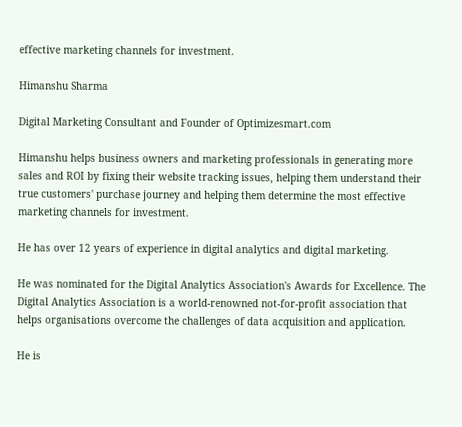effective marketing channels for investment.

Himanshu Sharma

Digital Marketing Consultant and Founder of Optimizesmart.com

Himanshu helps business owners and marketing professionals in generating more sales and ROI by fixing their website tracking issues, helping them understand their true customers' purchase journey and helping them determine the most effective marketing channels for investment.

He has over 12 years of experience in digital analytics and digital marketing.

He was nominated for the Digital Analytics Association's Awards for Excellence. The Digital Analytics Association is a world-renowned not-for-profit association that helps organisations overcome the challenges of data acquisition and application.

He is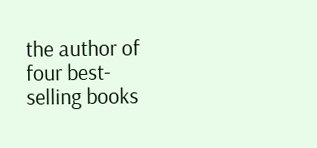the author of four best-selling books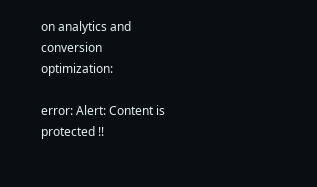on analytics and conversion optimization:

error: Alert: Content is protected !!